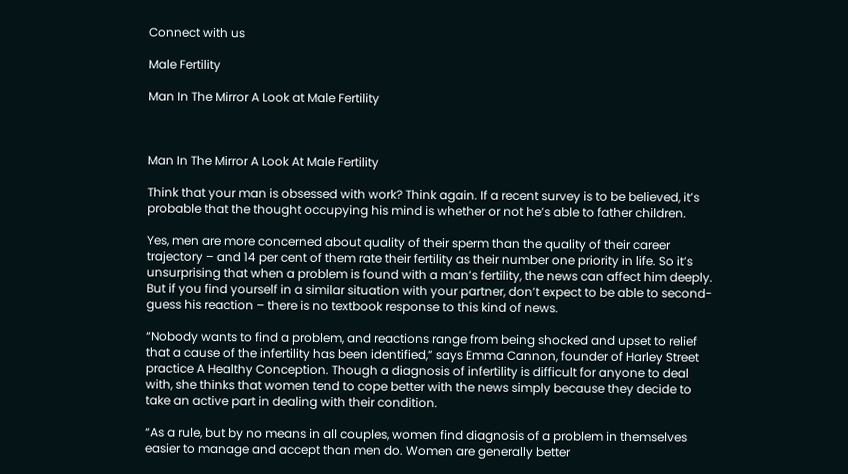Connect with us

Male Fertility

Man In The Mirror A Look at Male Fertility



Man In The Mirror A Look At Male Fertility

Think that your man is obsessed with work? Think again. If a recent survey is to be believed, it’s probable that the thought occupying his mind is whether or not he’s able to father children.

Yes, men are more concerned about quality of their sperm than the quality of their career trajectory – and 14 per cent of them rate their fertility as their number one priority in life. So it’s unsurprising that when a problem is found with a man’s fertility, the news can affect him deeply. But if you find yourself in a similar situation with your partner, don’t expect to be able to second-guess his reaction – there is no textbook response to this kind of news.

“Nobody wants to find a problem, and reactions range from being shocked and upset to relief that a cause of the infertility has been identified,” says Emma Cannon, founder of Harley Street practice A Healthy Conception. Though a diagnosis of infertility is difficult for anyone to deal with, she thinks that women tend to cope better with the news simply because they decide to take an active part in dealing with their condition.

“As a rule, but by no means in all couples, women find diagnosis of a problem in themselves easier to manage and accept than men do. Women are generally better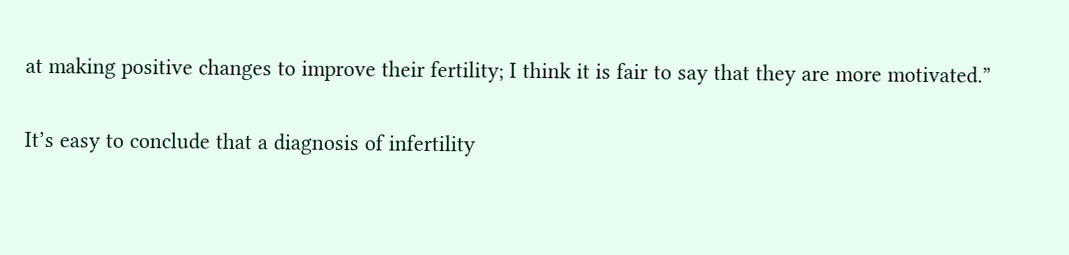at making positive changes to improve their fertility; I think it is fair to say that they are more motivated.”

It’s easy to conclude that a diagnosis of infertility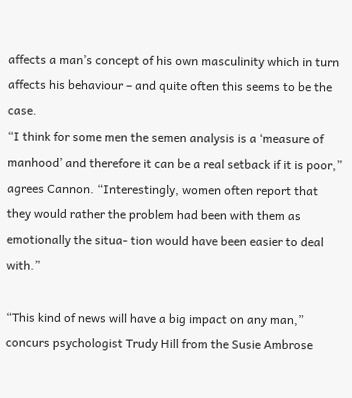affects a man’s concept of his own masculinity which in turn affects his behaviour – and quite often this seems to be the case.
“I think for some men the semen analysis is a ‘measure of manhood’ and therefore it can be a real setback if it is poor,” agrees Cannon. “Interestingly, women often report that they would rather the problem had been with them as emotionally the situa- tion would have been easier to deal with.”

“This kind of news will have a big impact on any man,” concurs psychologist Trudy Hill from the Susie Ambrose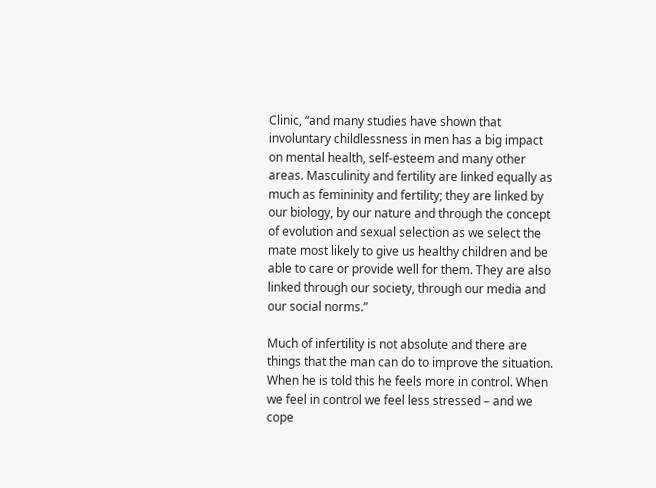Clinic, “and many studies have shown that involuntary childlessness in men has a big impact on mental health, self-esteem and many other areas. Masculinity and fertility are linked equally as much as femininity and fertility; they are linked by our biology, by our nature and through the concept of evolution and sexual selection as we select the mate most likely to give us healthy children and be able to care or provide well for them. They are also linked through our society, through our media and our social norms.”

Much of infertility is not absolute and there are things that the man can do to improve the situation. When he is told this he feels more in control. When we feel in control we feel less stressed – and we cope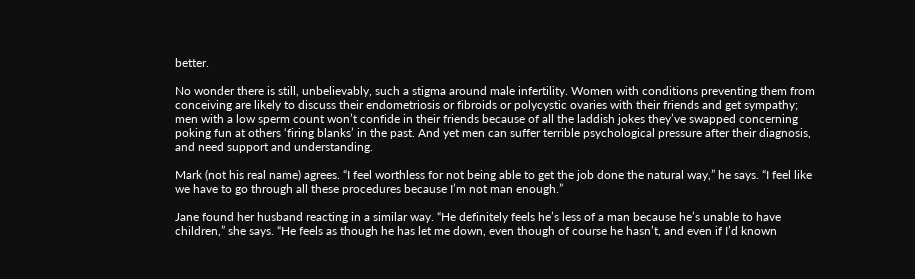better.

No wonder there is still, unbelievably, such a stigma around male infertility. Women with conditions preventing them from conceiving are likely to discuss their endometriosis or fibroids or polycystic ovaries with their friends and get sympathy; men with a low sperm count won’t confide in their friends because of all the laddish jokes they’ve swapped concerning poking fun at others ‘firing blanks’ in the past. And yet men can suffer terrible psychological pressure after their diagnosis, and need support and understanding.

Mark (not his real name) agrees. “I feel worthless for not being able to get the job done the natural way,” he says. “I feel like we have to go through all these procedures because I’m not man enough.”

Jane found her husband reacting in a similar way. “He definitely feels he’s less of a man because he’s unable to have children,” she says. “He feels as though he has let me down, even though of course he hasn’t, and even if I’d known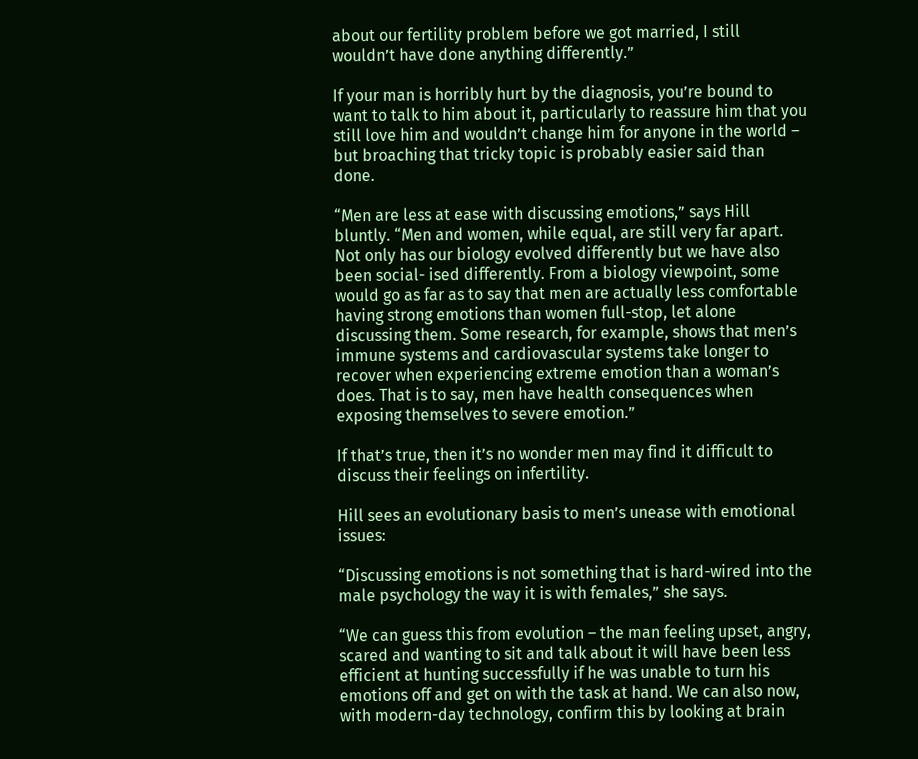about our fertility problem before we got married, I still wouldn’t have done anything differently.”

If your man is horribly hurt by the diagnosis, you’re bound to want to talk to him about it, particularly to reassure him that you still love him and wouldn’t change him for anyone in the world – but broaching that tricky topic is probably easier said than done.

“Men are less at ease with discussing emotions,” says Hill bluntly. “Men and women, while equal, are still very far apart. Not only has our biology evolved differently but we have also been social- ised differently. From a biology viewpoint, some would go as far as to say that men are actually less comfortable having strong emotions than women full-stop, let alone discussing them. Some research, for example, shows that men’s immune systems and cardiovascular systems take longer to recover when experiencing extreme emotion than a woman’s does. That is to say, men have health consequences when exposing themselves to severe emotion.”

If that’s true, then it’s no wonder men may find it difficult to discuss their feelings on infertility.

Hill sees an evolutionary basis to men’s unease with emotional issues:

“Discussing emotions is not something that is hard-wired into the male psychology the way it is with females,” she says.

“We can guess this from evolution – the man feeling upset, angry, scared and wanting to sit and talk about it will have been less efficient at hunting successfully if he was unable to turn his emotions off and get on with the task at hand. We can also now, with modern-day technology, confirm this by looking at brain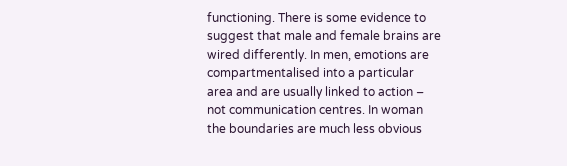functioning. There is some evidence to suggest that male and female brains are wired differently. In men, emotions are compartmentalised into a particular area and are usually linked to action – not communication centres. In woman the boundaries are much less obvious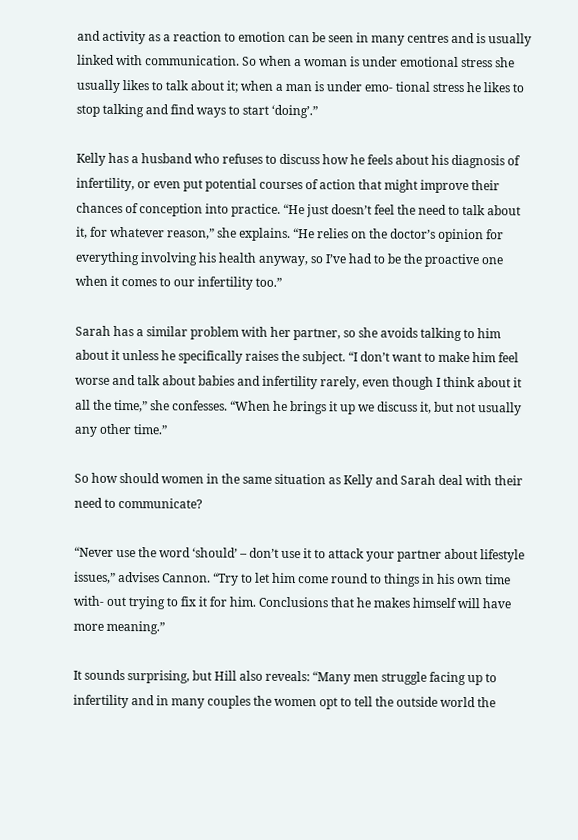and activity as a reaction to emotion can be seen in many centres and is usually linked with communication. So when a woman is under emotional stress she usually likes to talk about it; when a man is under emo- tional stress he likes to stop talking and find ways to start ‘doing’.”

Kelly has a husband who refuses to discuss how he feels about his diagnosis of infertility, or even put potential courses of action that might improve their chances of conception into practice. “He just doesn’t feel the need to talk about it, for whatever reason,” she explains. “He relies on the doctor’s opinion for everything involving his health anyway, so I’ve had to be the proactive one when it comes to our infertility too.”

Sarah has a similar problem with her partner, so she avoids talking to him about it unless he specifically raises the subject. “I don’t want to make him feel worse and talk about babies and infertility rarely, even though I think about it all the time,” she confesses. “When he brings it up we discuss it, but not usually any other time.”

So how should women in the same situation as Kelly and Sarah deal with their need to communicate?

“Never use the word ‘should’ – don’t use it to attack your partner about lifestyle issues,” advises Cannon. “Try to let him come round to things in his own time with- out trying to fix it for him. Conclusions that he makes himself will have more meaning.”

It sounds surprising, but Hill also reveals: “Many men struggle facing up to infertility and in many couples the women opt to tell the outside world the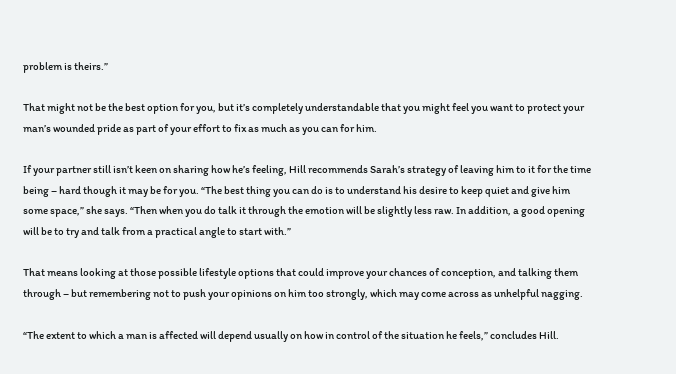problem is theirs.”

That might not be the best option for you, but it’s completely understandable that you might feel you want to protect your man’s wounded pride as part of your effort to fix as much as you can for him.

If your partner still isn’t keen on sharing how he’s feeling, Hill recommends Sarah’s strategy of leaving him to it for the time being – hard though it may be for you. “The best thing you can do is to understand his desire to keep quiet and give him some space,” she says. “Then when you do talk it through the emotion will be slightly less raw. In addition, a good opening will be to try and talk from a practical angle to start with.”

That means looking at those possible lifestyle options that could improve your chances of conception, and talking them through – but remembering not to push your opinions on him too strongly, which may come across as unhelpful nagging.

“The extent to which a man is affected will depend usually on how in control of the situation he feels,” concludes Hill.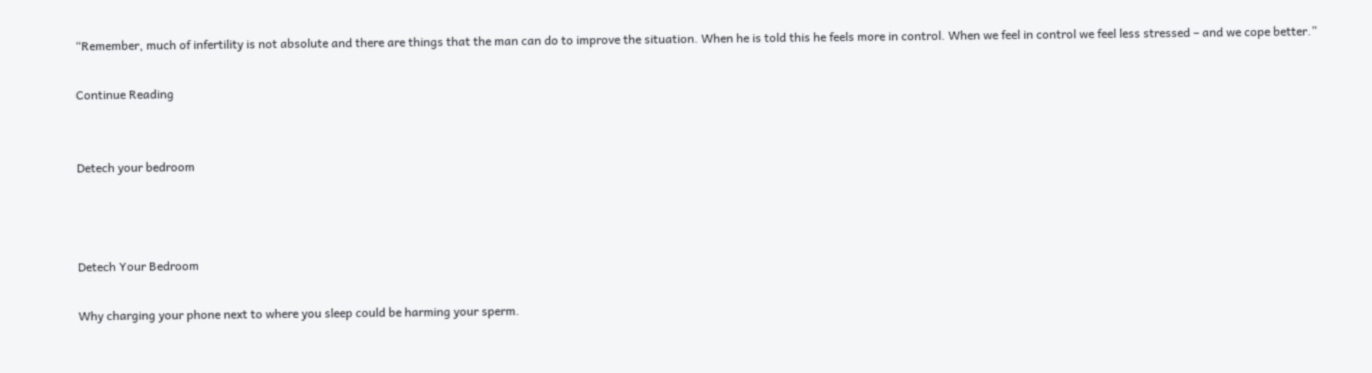“Remember, much of infertility is not absolute and there are things that the man can do to improve the situation. When he is told this he feels more in control. When we feel in control we feel less stressed – and we cope better.”

Continue Reading


Detech your bedroom



Detech Your Bedroom

Why charging your phone next to where you sleep could be harming your sperm.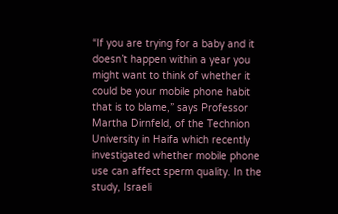“If you are trying for a baby and it doesn’t happen within a year you might want to think of whether it could be your mobile phone habit that is to blame,” says Professor Martha Dirnfeld, of the Technion University in Haifa which recently investigated whether mobile phone use can affect sperm quality. In the study, Israeli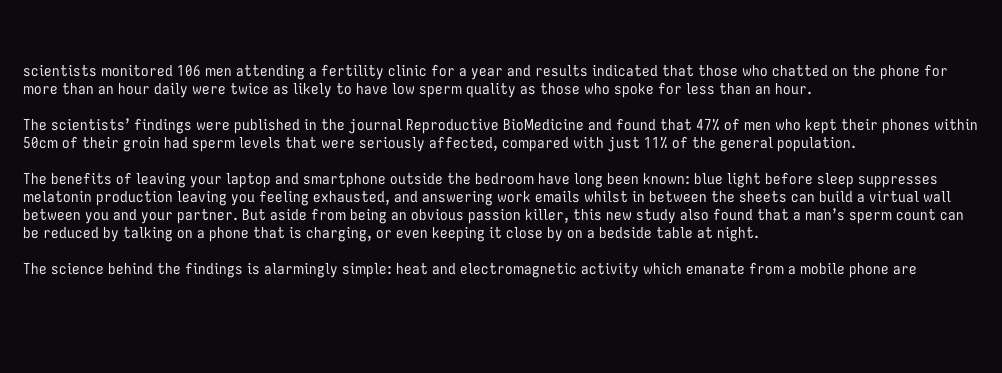scientists monitored 106 men attending a fertility clinic for a year and results indicated that those who chatted on the phone for more than an hour daily were twice as likely to have low sperm quality as those who spoke for less than an hour.

The scientists’ findings were published in the journal Reproductive BioMedicine and found that 47% of men who kept their phones within 50cm of their groin had sperm levels that were seriously affected, compared with just 11% of the general population.

The benefits of leaving your laptop and smartphone outside the bedroom have long been known: blue light before sleep suppresses melatonin production leaving you feeling exhausted, and answering work emails whilst in between the sheets can build a virtual wall between you and your partner. But aside from being an obvious passion killer, this new study also found that a man’s sperm count can be reduced by talking on a phone that is charging, or even keeping it close by on a bedside table at night.

The science behind the findings is alarmingly simple: heat and electromagnetic activity which emanate from a mobile phone are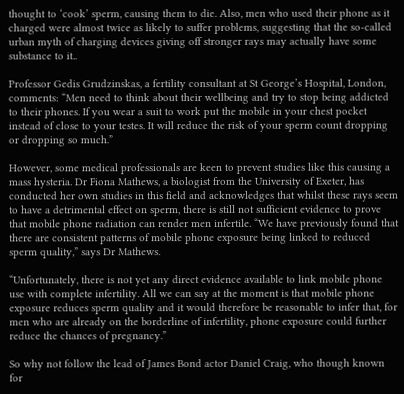thought to ‘cook’ sperm, causing them to die. Also, men who used their phone as it charged were almost twice as likely to suffer problems, suggesting that the so-called urban myth of charging devices giving off stronger rays may actually have some substance to it..

Professor Gedis Grudzinskas, a fertility consultant at St George’s Hospital, London, comments: “Men need to think about their wellbeing and try to stop being addicted to their phones. If you wear a suit to work put the mobile in your chest pocket instead of close to your testes. It will reduce the risk of your sperm count dropping or dropping so much.”

However, some medical professionals are keen to prevent studies like this causing a mass hysteria. Dr Fiona Mathews, a biologist from the University of Exeter, has conducted her own studies in this field and acknowledges that whilst these rays seem to have a detrimental effect on sperm, there is still not sufficient evidence to prove that mobile phone radiation can render men infertile. “We have previously found that there are consistent patterns of mobile phone exposure being linked to reduced sperm quality,” says Dr Mathews.

“Unfortunately, there is not yet any direct evidence available to link mobile phone use with complete infertility. All we can say at the moment is that mobile phone exposure reduces sperm quality and it would therefore be reasonable to infer that, for men who are already on the borderline of infertility, phone exposure could further reduce the chances of pregnancy.”

So why not follow the lead of James Bond actor Daniel Craig, who though known for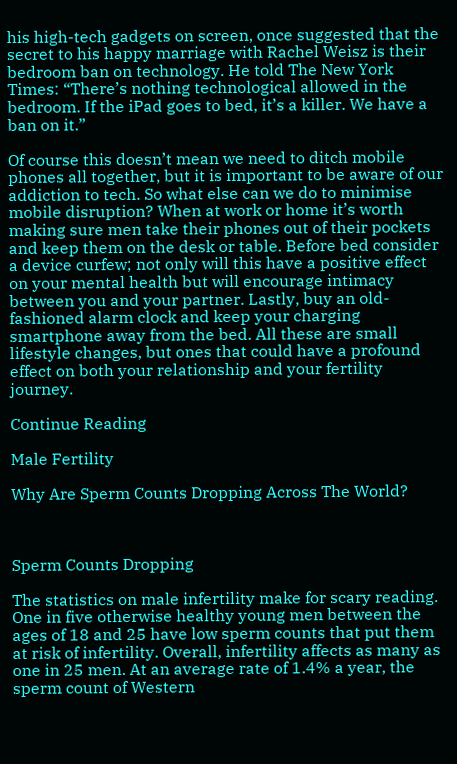his high-tech gadgets on screen, once suggested that the secret to his happy marriage with Rachel Weisz is their bedroom ban on technology. He told The New York Times: “There’s nothing technological allowed in the bedroom. If the iPad goes to bed, it’s a killer. We have a ban on it.”

Of course this doesn’t mean we need to ditch mobile phones all together, but it is important to be aware of our addiction to tech. So what else can we do to minimise mobile disruption? When at work or home it’s worth making sure men take their phones out of their pockets and keep them on the desk or table. Before bed consider a device curfew; not only will this have a positive effect on your mental health but will encourage intimacy between you and your partner. Lastly, buy an old-fashioned alarm clock and keep your charging smartphone away from the bed. All these are small lifestyle changes, but ones that could have a profound effect on both your relationship and your fertility journey.

Continue Reading

Male Fertility

Why Are Sperm Counts Dropping Across The World?



Sperm Counts Dropping

The statistics on male infertility make for scary reading. One in five otherwise healthy young men between the ages of 18 and 25 have low sperm counts that put them at risk of infertility. Overall, infertility affects as many as one in 25 men. At an average rate of 1.4% a year, the sperm count of Western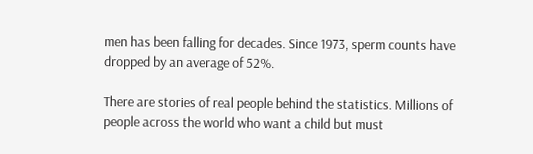men has been falling for decades. Since 1973, sperm counts have dropped by an average of 52%.

There are stories of real people behind the statistics. Millions of people across the world who want a child but must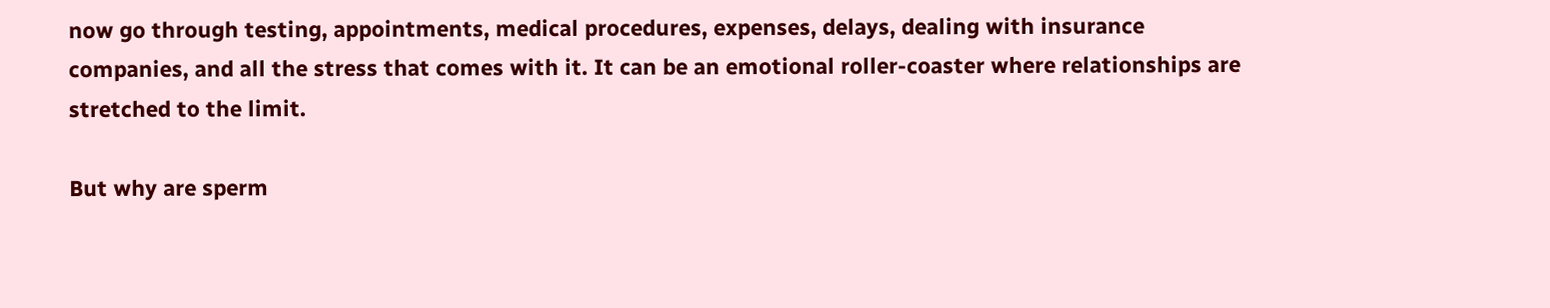now go through testing, appointments, medical procedures, expenses, delays, dealing with insurance companies, and all the stress that comes with it. It can be an emotional roller-coaster where relationships are stretched to the limit.

But why are sperm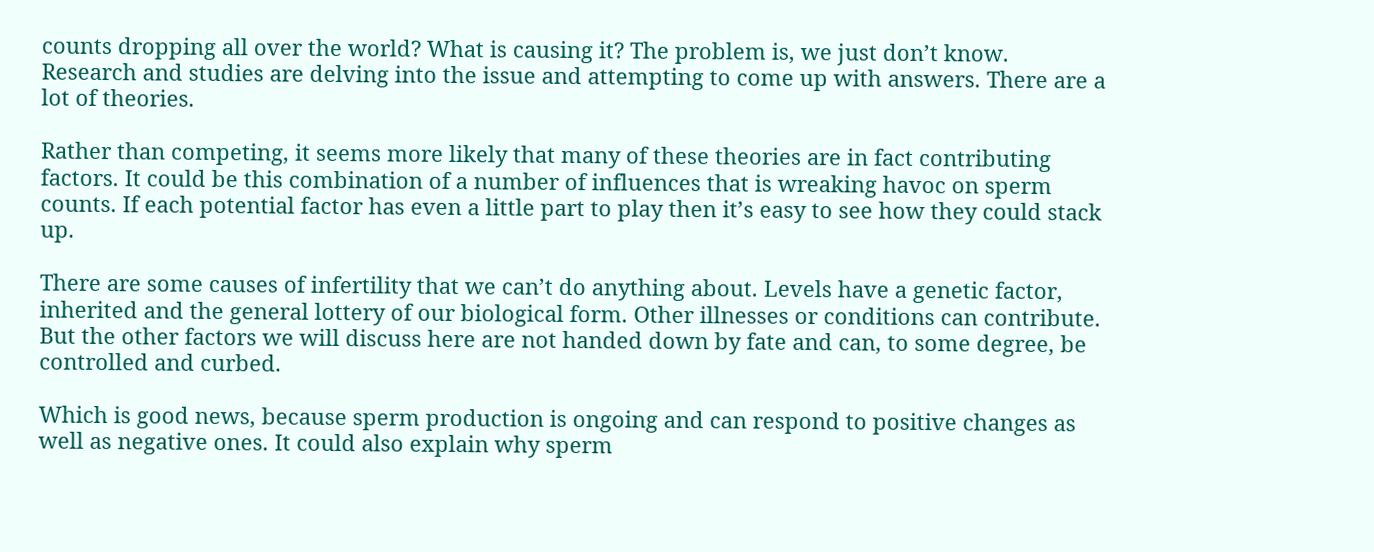counts dropping all over the world? What is causing it? The problem is, we just don’t know. Research and studies are delving into the issue and attempting to come up with answers. There are a lot of theories.

Rather than competing, it seems more likely that many of these theories are in fact contributing factors. It could be this combination of a number of influences that is wreaking havoc on sperm counts. If each potential factor has even a little part to play then it’s easy to see how they could stack up.

There are some causes of infertility that we can’t do anything about. Levels have a genetic factor, inherited and the general lottery of our biological form. Other illnesses or conditions can contribute. But the other factors we will discuss here are not handed down by fate and can, to some degree, be controlled and curbed.

Which is good news, because sperm production is ongoing and can respond to positive changes as well as negative ones. It could also explain why sperm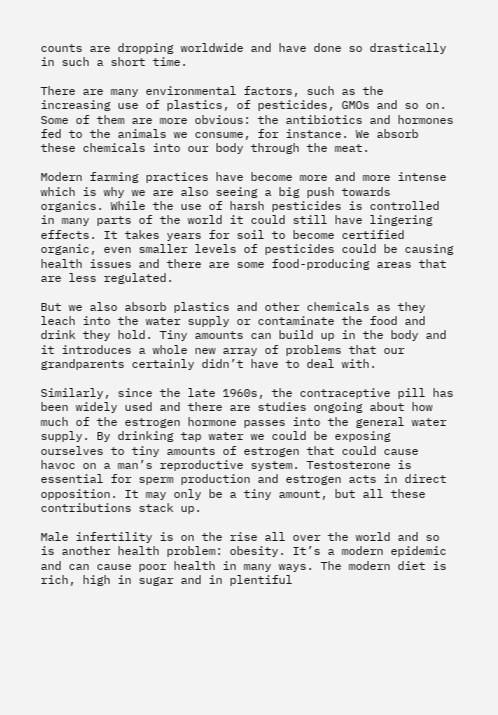counts are dropping worldwide and have done so drastically in such a short time.

There are many environmental factors, such as the increasing use of plastics, of pesticides, GMOs and so on. Some of them are more obvious: the antibiotics and hormones fed to the animals we consume, for instance. We absorb these chemicals into our body through the meat.

Modern farming practices have become more and more intense which is why we are also seeing a big push towards organics. While the use of harsh pesticides is controlled in many parts of the world it could still have lingering effects. It takes years for soil to become certified organic, even smaller levels of pesticides could be causing health issues and there are some food-producing areas that are less regulated.

But we also absorb plastics and other chemicals as they leach into the water supply or contaminate the food and drink they hold. Tiny amounts can build up in the body and it introduces a whole new array of problems that our grandparents certainly didn’t have to deal with.

Similarly, since the late 1960s, the contraceptive pill has been widely used and there are studies ongoing about how much of the estrogen hormone passes into the general water supply. By drinking tap water we could be exposing ourselves to tiny amounts of estrogen that could cause havoc on a man’s reproductive system. Testosterone is essential for sperm production and estrogen acts in direct opposition. It may only be a tiny amount, but all these contributions stack up.

Male infertility is on the rise all over the world and so is another health problem: obesity. It’s a modern epidemic and can cause poor health in many ways. The modern diet is rich, high in sugar and in plentiful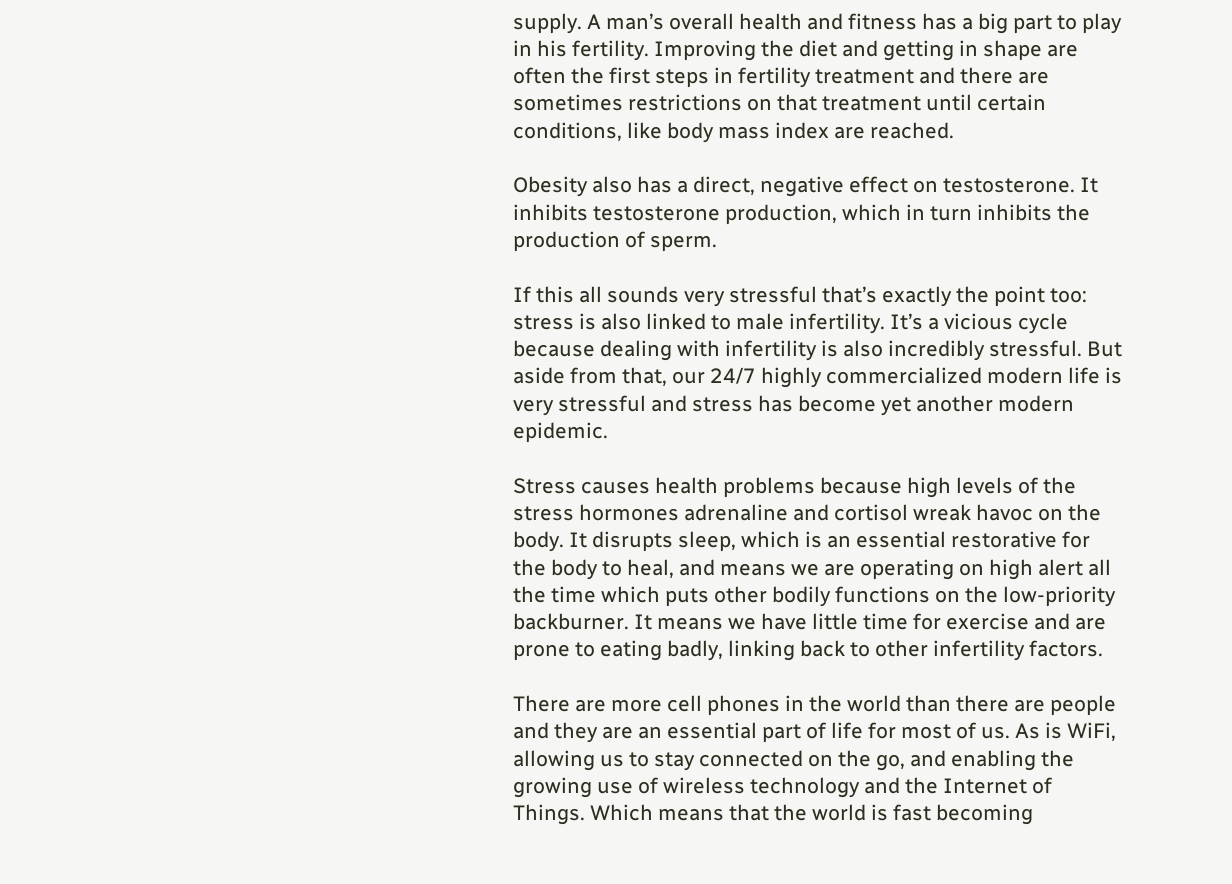supply. A man’s overall health and fitness has a big part to play in his fertility. Improving the diet and getting in shape are often the first steps in fertility treatment and there are sometimes restrictions on that treatment until certain conditions, like body mass index are reached.

Obesity also has a direct, negative effect on testosterone. It inhibits testosterone production, which in turn inhibits the production of sperm.

If this all sounds very stressful that’s exactly the point too: stress is also linked to male infertility. It’s a vicious cycle because dealing with infertility is also incredibly stressful. But aside from that, our 24/7 highly commercialized modern life is very stressful and stress has become yet another modern epidemic.

Stress causes health problems because high levels of the stress hormones adrenaline and cortisol wreak havoc on the body. It disrupts sleep, which is an essential restorative for the body to heal, and means we are operating on high alert all the time which puts other bodily functions on the low-priority backburner. It means we have little time for exercise and are prone to eating badly, linking back to other infertility factors.

There are more cell phones in the world than there are people and they are an essential part of life for most of us. As is WiFi, allowing us to stay connected on the go, and enabling the growing use of wireless technology and the Internet of Things. Which means that the world is fast becoming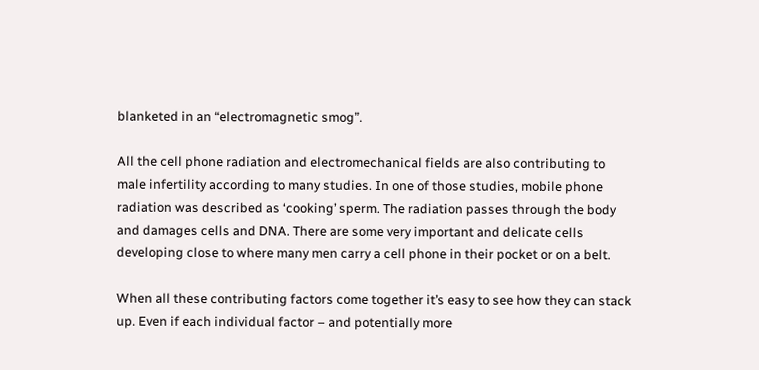blanketed in an “electromagnetic smog”.

All the cell phone radiation and electromechanical fields are also contributing to male infertility according to many studies. In one of those studies, mobile phone radiation was described as ‘cooking’ sperm. The radiation passes through the body and damages cells and DNA. There are some very important and delicate cells developing close to where many men carry a cell phone in their pocket or on a belt.

When all these contributing factors come together it’s easy to see how they can stack up. Even if each individual factor – and potentially more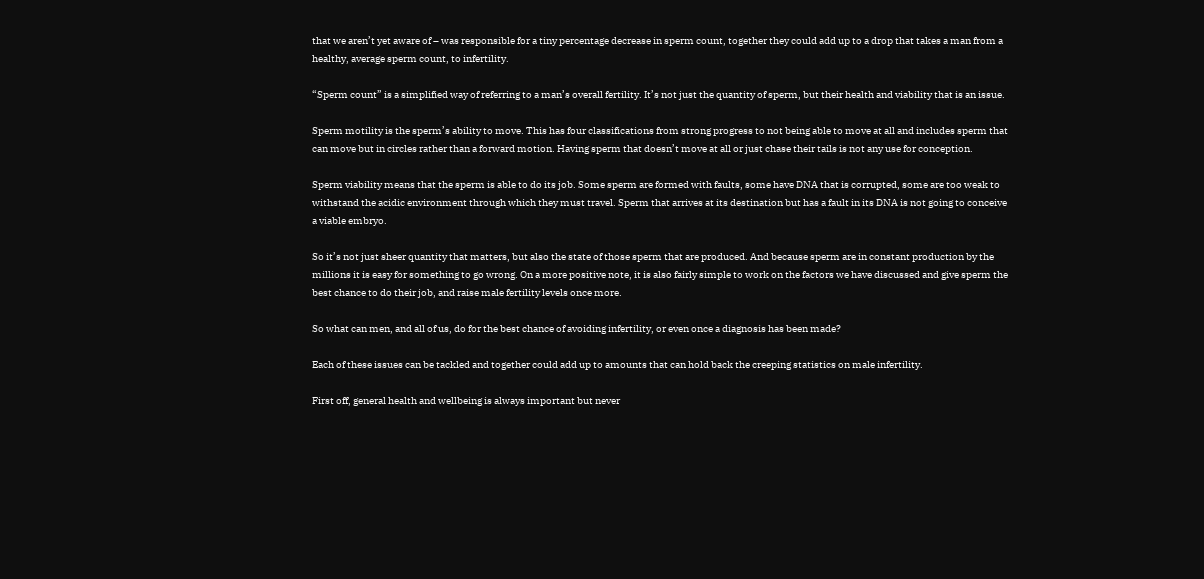that we aren’t yet aware of – was responsible for a tiny percentage decrease in sperm count, together they could add up to a drop that takes a man from a healthy, average sperm count, to infertility.

“Sperm count” is a simplified way of referring to a man’s overall fertility. It’s not just the quantity of sperm, but their health and viability that is an issue.

Sperm motility is the sperm’s ability to move. This has four classifications from strong progress to not being able to move at all and includes sperm that can move but in circles rather than a forward motion. Having sperm that doesn’t move at all or just chase their tails is not any use for conception.

Sperm viability means that the sperm is able to do its job. Some sperm are formed with faults, some have DNA that is corrupted, some are too weak to withstand the acidic environment through which they must travel. Sperm that arrives at its destination but has a fault in its DNA is not going to conceive a viable embryo.

So it’s not just sheer quantity that matters, but also the state of those sperm that are produced. And because sperm are in constant production by the millions it is easy for something to go wrong. On a more positive note, it is also fairly simple to work on the factors we have discussed and give sperm the best chance to do their job, and raise male fertility levels once more.

So what can men, and all of us, do for the best chance of avoiding infertility, or even once a diagnosis has been made?

Each of these issues can be tackled and together could add up to amounts that can hold back the creeping statistics on male infertility.

First off, general health and wellbeing is always important but never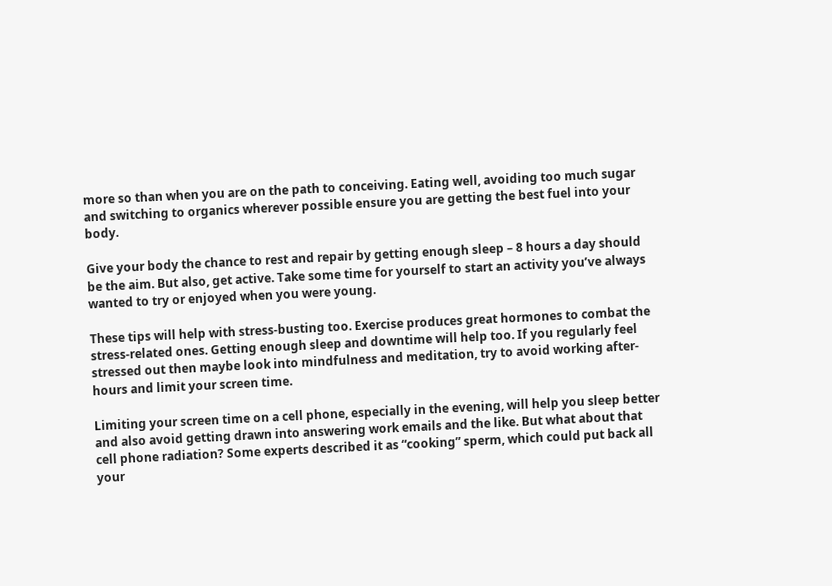more so than when you are on the path to conceiving. Eating well, avoiding too much sugar and switching to organics wherever possible ensure you are getting the best fuel into your body.

Give your body the chance to rest and repair by getting enough sleep – 8 hours a day should be the aim. But also, get active. Take some time for yourself to start an activity you’ve always wanted to try or enjoyed when you were young.

These tips will help with stress-busting too. Exercise produces great hormones to combat the stress-related ones. Getting enough sleep and downtime will help too. If you regularly feel stressed out then maybe look into mindfulness and meditation, try to avoid working after-hours and limit your screen time.

Limiting your screen time on a cell phone, especially in the evening, will help you sleep better and also avoid getting drawn into answering work emails and the like. But what about that cell phone radiation? Some experts described it as “cooking” sperm, which could put back all your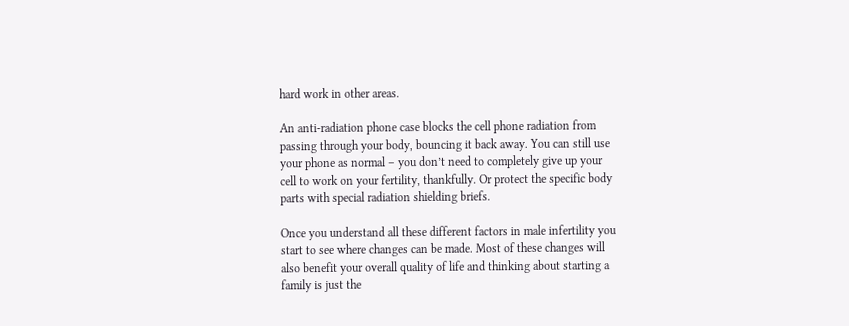hard work in other areas.

An anti-radiation phone case blocks the cell phone radiation from passing through your body, bouncing it back away. You can still use your phone as normal – you don’t need to completely give up your cell to work on your fertility, thankfully. Or protect the specific body parts with special radiation shielding briefs.

Once you understand all these different factors in male infertility you start to see where changes can be made. Most of these changes will also benefit your overall quality of life and thinking about starting a family is just the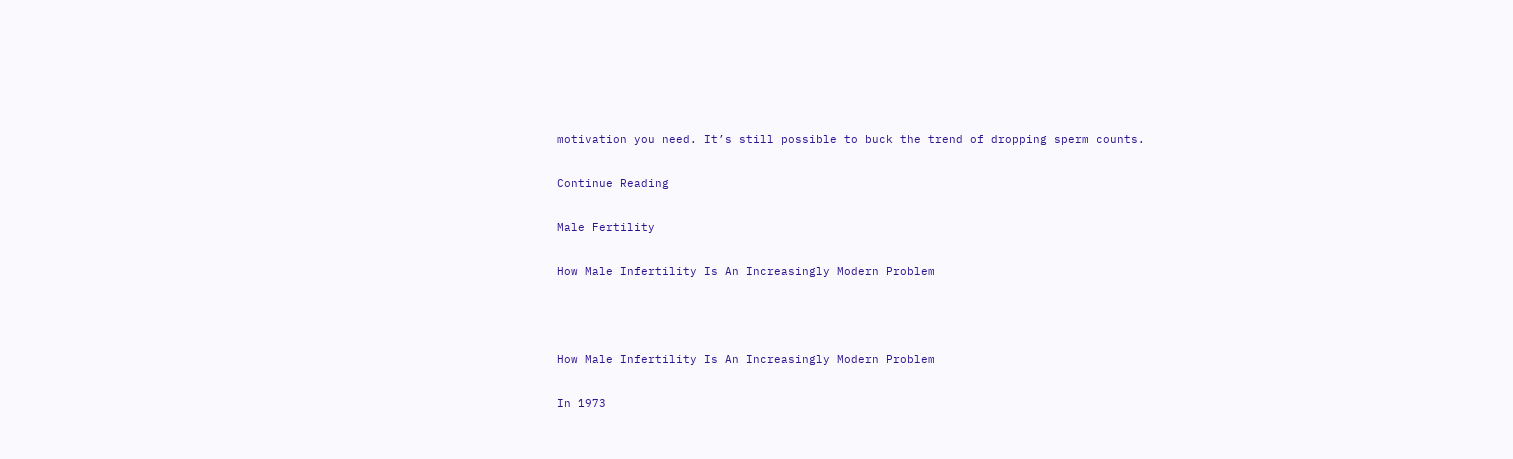motivation you need. It’s still possible to buck the trend of dropping sperm counts.

Continue Reading

Male Fertility

How Male Infertility Is An Increasingly Modern Problem



How Male Infertility Is An Increasingly Modern Problem

In 1973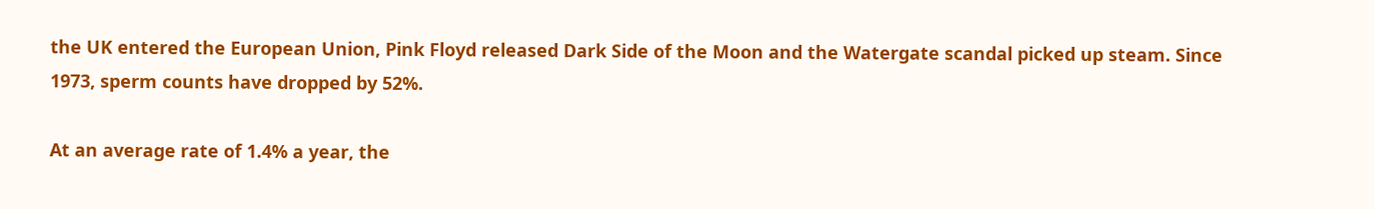the UK entered the European Union, Pink Floyd released Dark Side of the Moon and the Watergate scandal picked up steam. Since 1973, sperm counts have dropped by 52%.

At an average rate of 1.4% a year, the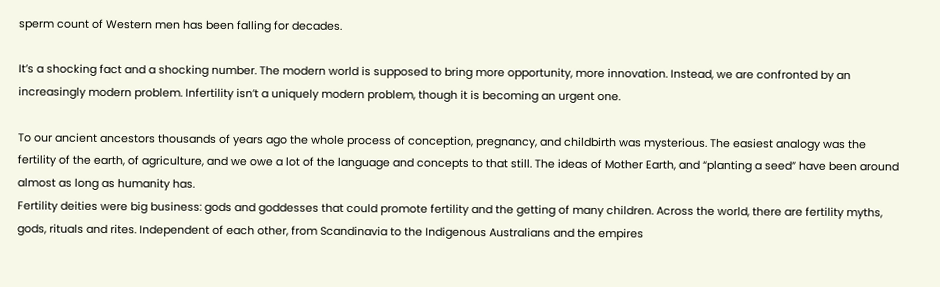sperm count of Western men has been falling for decades.

It’s a shocking fact and a shocking number. The modern world is supposed to bring more opportunity, more innovation. Instead, we are confronted by an increasingly modern problem. Infertility isn’t a uniquely modern problem, though it is becoming an urgent one.

To our ancient ancestors thousands of years ago the whole process of conception, pregnancy, and childbirth was mysterious. The easiest analogy was the fertility of the earth, of agriculture, and we owe a lot of the language and concepts to that still. The ideas of Mother Earth, and “planting a seed” have been around almost as long as humanity has.
Fertility deities were big business: gods and goddesses that could promote fertility and the getting of many children. Across the world, there are fertility myths, gods, rituals and rites. Independent of each other, from Scandinavia to the Indigenous Australians and the empires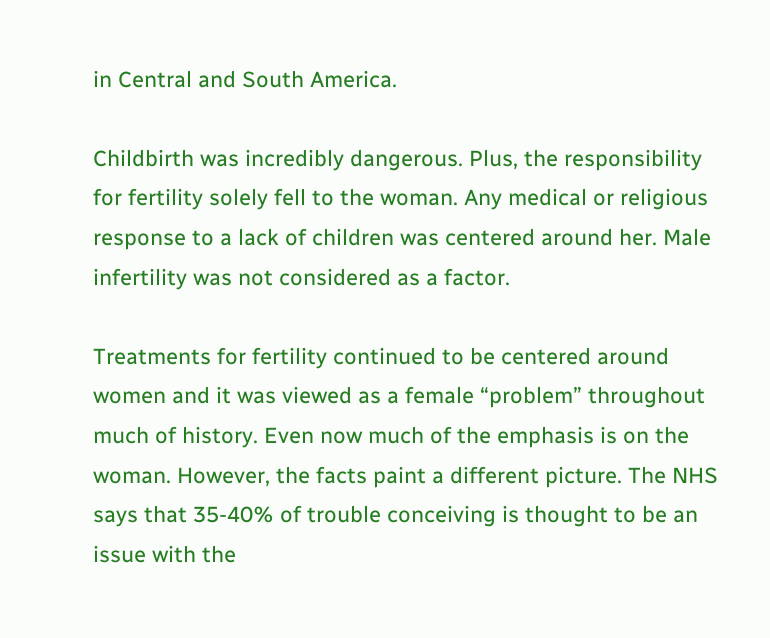in Central and South America.

Childbirth was incredibly dangerous. Plus, the responsibility for fertility solely fell to the woman. Any medical or religious response to a lack of children was centered around her. Male infertility was not considered as a factor.

Treatments for fertility continued to be centered around women and it was viewed as a female “problem” throughout much of history. Even now much of the emphasis is on the woman. However, the facts paint a different picture. The NHS says that 35-40% of trouble conceiving is thought to be an issue with the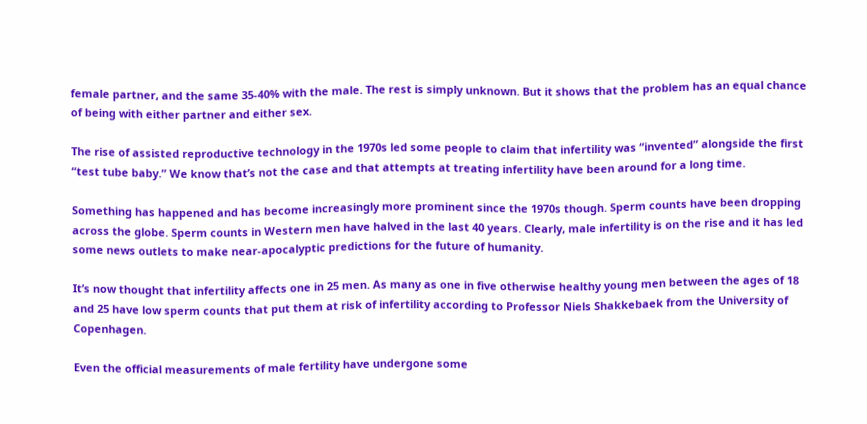female partner, and the same 35-40% with the male. The rest is simply unknown. But it shows that the problem has an equal chance of being with either partner and either sex.

The rise of assisted reproductive technology in the 1970s led some people to claim that infertility was “invented” alongside the first “test tube baby.” We know that’s not the case and that attempts at treating infertility have been around for a long time.

Something has happened and has become increasingly more prominent since the 1970s though. Sperm counts have been dropping across the globe. Sperm counts in Western men have halved in the last 40 years. Clearly, male infertility is on the rise and it has led some news outlets to make near-apocalyptic predictions for the future of humanity.

It’s now thought that infertility affects one in 25 men. As many as one in five otherwise healthy young men between the ages of 18 and 25 have low sperm counts that put them at risk of infertility according to Professor Niels Shakkebaek from the University of Copenhagen.

Even the official measurements of male fertility have undergone some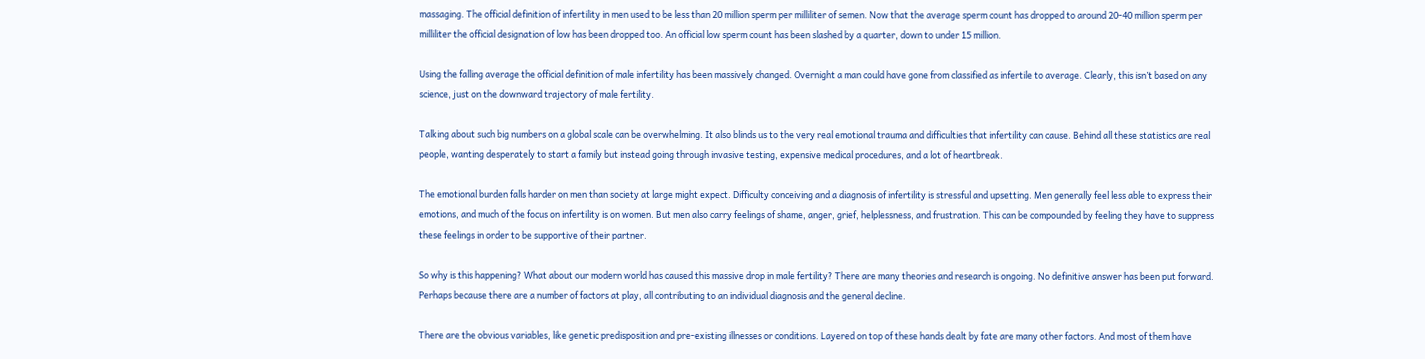massaging. The official definition of infertility in men used to be less than 20 million sperm per milliliter of semen. Now that the average sperm count has dropped to around 20-40 million sperm per milliliter the official designation of low has been dropped too. An official low sperm count has been slashed by a quarter, down to under 15 million.

Using the falling average the official definition of male infertility has been massively changed. Overnight a man could have gone from classified as infertile to average. Clearly, this isn’t based on any science, just on the downward trajectory of male fertility.

Talking about such big numbers on a global scale can be overwhelming. It also blinds us to the very real emotional trauma and difficulties that infertility can cause. Behind all these statistics are real people, wanting desperately to start a family but instead going through invasive testing, expensive medical procedures, and a lot of heartbreak.

The emotional burden falls harder on men than society at large might expect. Difficulty conceiving and a diagnosis of infertility is stressful and upsetting. Men generally feel less able to express their emotions, and much of the focus on infertility is on women. But men also carry feelings of shame, anger, grief, helplessness, and frustration. This can be compounded by feeling they have to suppress these feelings in order to be supportive of their partner.

So why is this happening? What about our modern world has caused this massive drop in male fertility? There are many theories and research is ongoing. No definitive answer has been put forward. Perhaps because there are a number of factors at play, all contributing to an individual diagnosis and the general decline.

There are the obvious variables, like genetic predisposition and pre-existing illnesses or conditions. Layered on top of these hands dealt by fate are many other factors. And most of them have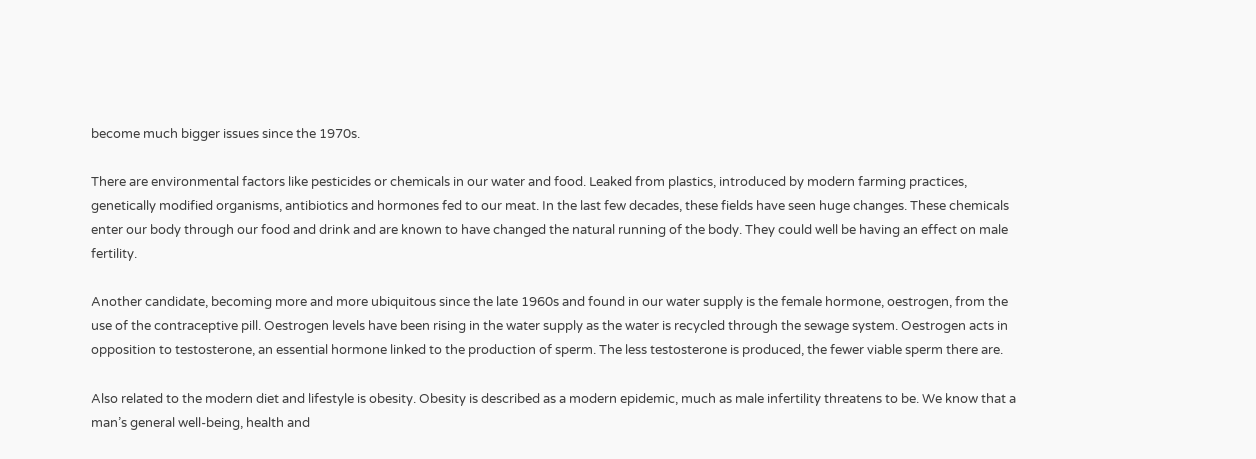become much bigger issues since the 1970s.

There are environmental factors like pesticides or chemicals in our water and food. Leaked from plastics, introduced by modern farming practices, genetically modified organisms, antibiotics and hormones fed to our meat. In the last few decades, these fields have seen huge changes. These chemicals enter our body through our food and drink and are known to have changed the natural running of the body. They could well be having an effect on male fertility.

Another candidate, becoming more and more ubiquitous since the late 1960s and found in our water supply is the female hormone, oestrogen, from the use of the contraceptive pill. Oestrogen levels have been rising in the water supply as the water is recycled through the sewage system. Oestrogen acts in opposition to testosterone, an essential hormone linked to the production of sperm. The less testosterone is produced, the fewer viable sperm there are.

Also related to the modern diet and lifestyle is obesity. Obesity is described as a modern epidemic, much as male infertility threatens to be. We know that a man’s general well-being, health and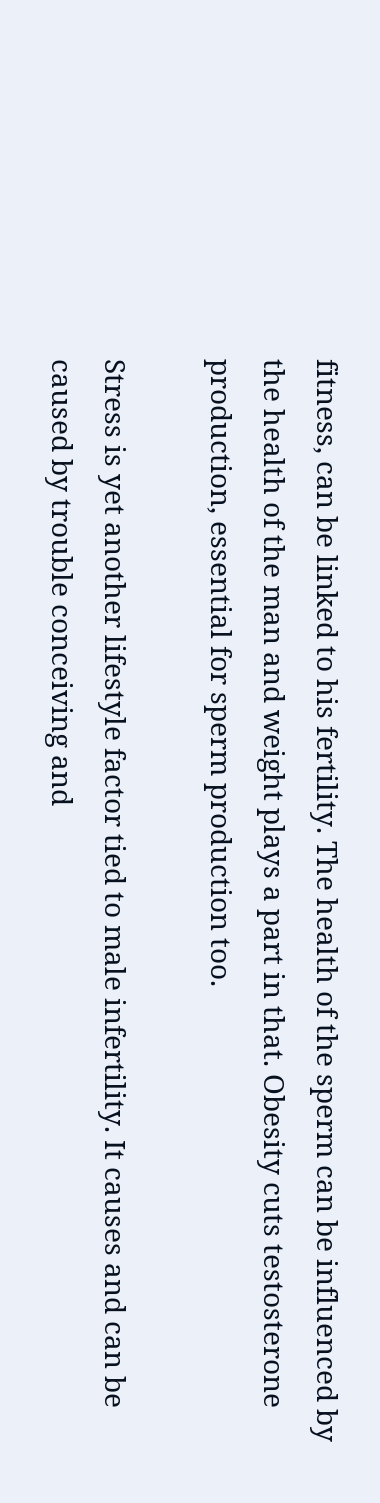fitness, can be linked to his fertility. The health of the sperm can be influenced by the health of the man and weight plays a part in that. Obesity cuts testosterone production, essential for sperm production too.

Stress is yet another lifestyle factor tied to male infertility. It causes and can be caused by trouble conceiving and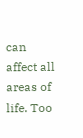can affect all areas of life. Too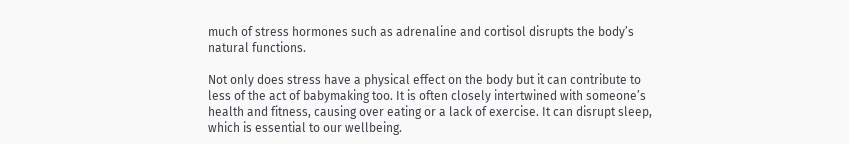much of stress hormones such as adrenaline and cortisol disrupts the body’s natural functions.

Not only does stress have a physical effect on the body but it can contribute to less of the act of babymaking too. It is often closely intertwined with someone’s health and fitness, causing over eating or a lack of exercise. It can disrupt sleep, which is essential to our wellbeing.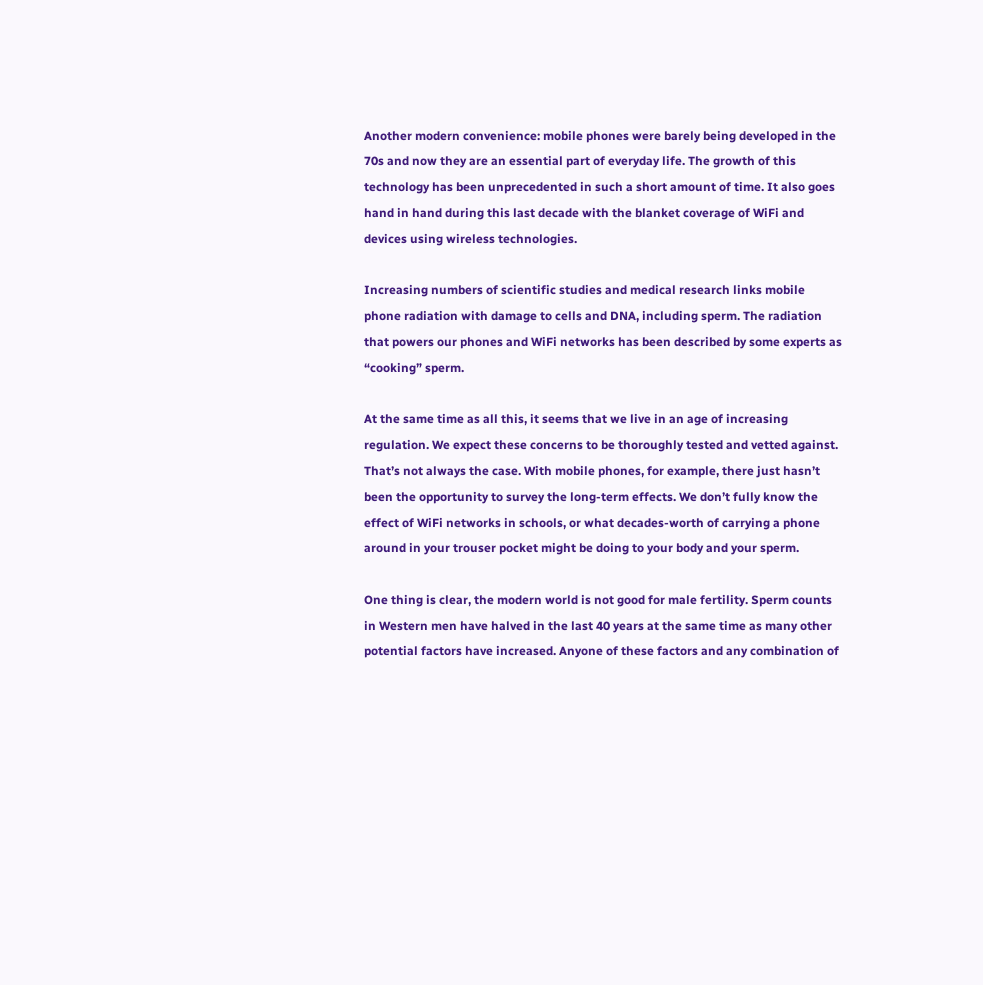Another modern convenience: mobile phones were barely being developed in the 70s and now they are an essential part of everyday life. The growth of this technology has been unprecedented in such a short amount of time. It also goes hand in hand during this last decade with the blanket coverage of WiFi and devices using wireless technologies.

Increasing numbers of scientific studies and medical research links mobile phone radiation with damage to cells and DNA, including sperm. The radiation that powers our phones and WiFi networks has been described by some experts as “cooking” sperm.

At the same time as all this, it seems that we live in an age of increasing regulation. We expect these concerns to be thoroughly tested and vetted against. That’s not always the case. With mobile phones, for example, there just hasn’t been the opportunity to survey the long-term effects. We don’t fully know the effect of WiFi networks in schools, or what decades-worth of carrying a phone around in your trouser pocket might be doing to your body and your sperm.

One thing is clear, the modern world is not good for male fertility. Sperm counts in Western men have halved in the last 40 years at the same time as many other potential factors have increased. Anyone of these factors and any combination of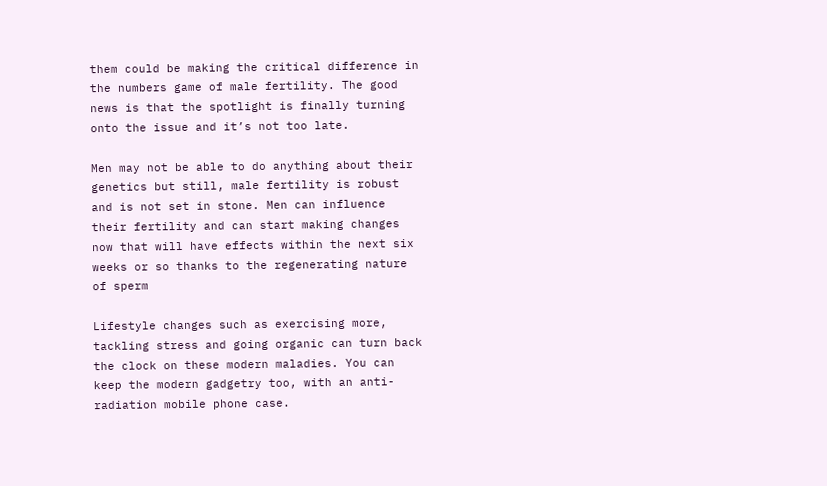them could be making the critical difference in the numbers game of male fertility. The good news is that the spotlight is finally turning onto the issue and it’s not too late.

Men may not be able to do anything about their genetics but still, male fertility is robust and is not set in stone. Men can influence their fertility and can start making changes now that will have effects within the next six weeks or so thanks to the regenerating nature of sperm

Lifestyle changes such as exercising more, tackling stress and going organic can turn back the clock on these modern maladies. You can keep the modern gadgetry too, with an anti-radiation mobile phone case.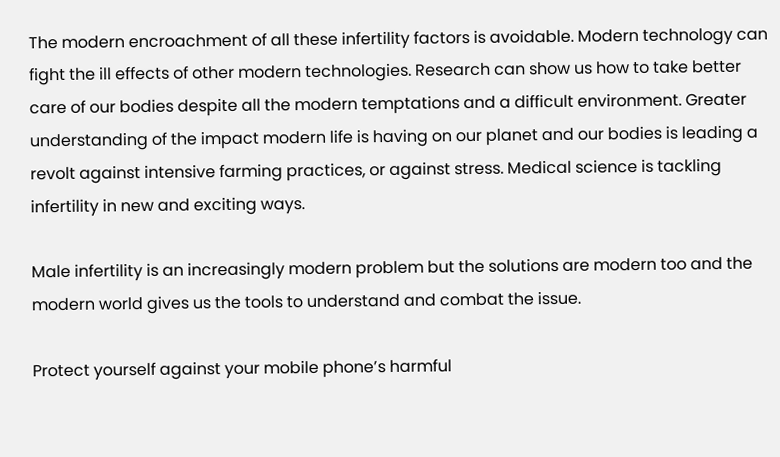The modern encroachment of all these infertility factors is avoidable. Modern technology can fight the ill effects of other modern technologies. Research can show us how to take better care of our bodies despite all the modern temptations and a difficult environment. Greater understanding of the impact modern life is having on our planet and our bodies is leading a revolt against intensive farming practices, or against stress. Medical science is tackling infertility in new and exciting ways.

Male infertility is an increasingly modern problem but the solutions are modern too and the modern world gives us the tools to understand and combat the issue.

Protect yourself against your mobile phone’s harmful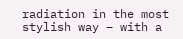radiation in the most stylish way – with a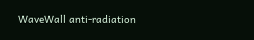WaveWall anti-radiation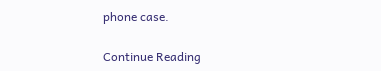phone case.

Continue Reading